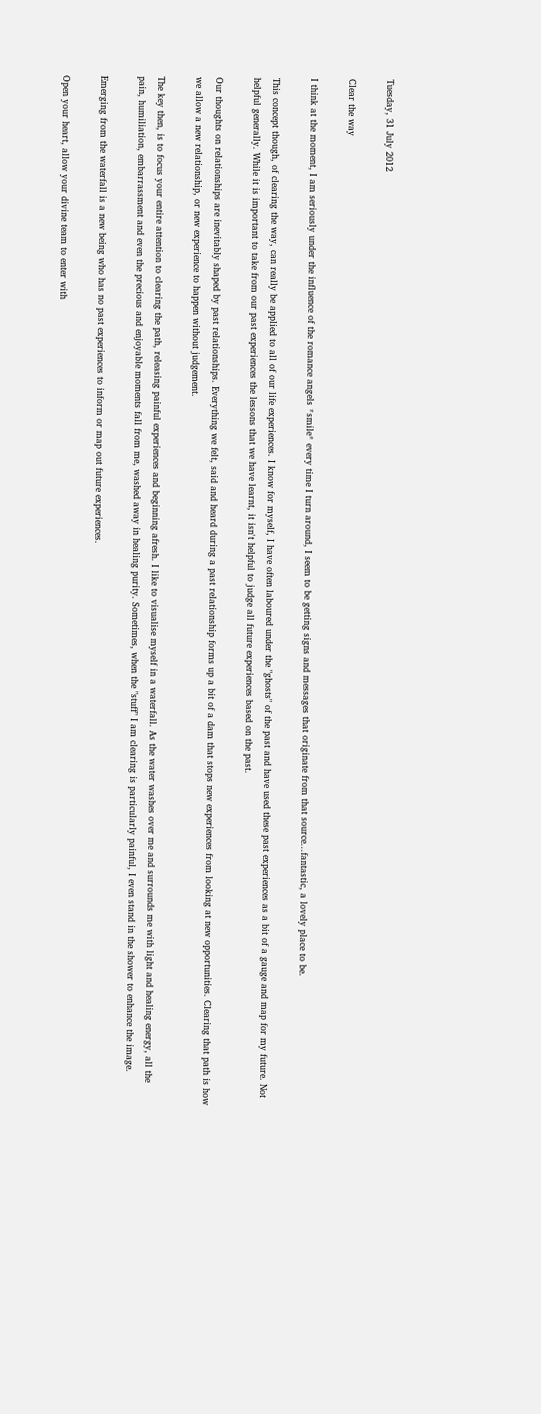Tuesday, 31 July 2012

Clear the way

I think at the moment, I am seriously under the influence of the romance angels *smile* every time I turn around, I seem to be getting signs and messages that originate from that source...fantastic, a lovely place to be.

This concept though, of clearing the way, can really be applied to all of our life experiences. I know for myself, I have often laboured under the "ghosts" of the past and have used these past experiences as a bit of a gauge and map for my future. Not helpful generally. While it is important to take from our past experiences the lessons that we have learnt, it isn't helpful to judge all future experiences based on the past.

Our thoughts on relationships are inevitably shaped by past relationships. Everything we felt, said and heard during a past relationship forms up a bit of a dam that stops new experiences from looking at new opportunities. Clearing that path is how we allow a new relationship, or new experience to happen without judgement.

The key then, is to focus your entire attention to clearing the path, releasing painful experiences and beginning afresh. I like to visualise myself in a waterfall. As the water washes over me and surrounds me with light and healing energy, all the pain, humiliation, embarrassment and even the precious and enjoyable moments fall from me, washed away in healing purity. Sometimes, when the "stuff" I am clearing is particularly painful, I even stand in the shower to enhance the image.

Emerging from the waterfall is a new being who has no past experiences to inform or map out future experiences.

Open your heart, allow your divine team to enter with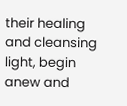their healing and cleansing light, begin anew and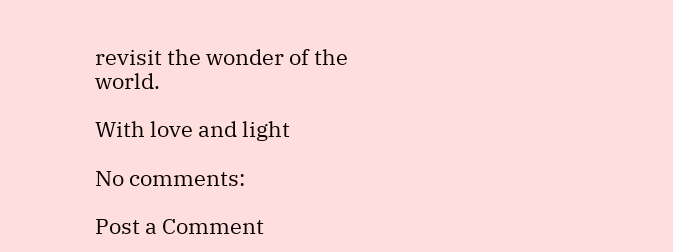revisit the wonder of the world.

With love and light

No comments:

Post a Comment